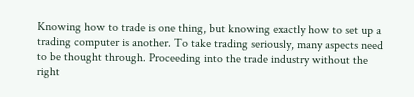Knowing how to trade is one thing, but knowing exactly how to set up a trading computer is another. To take trading seriously, many aspects need to be thought through. Proceeding into the trade industry without the right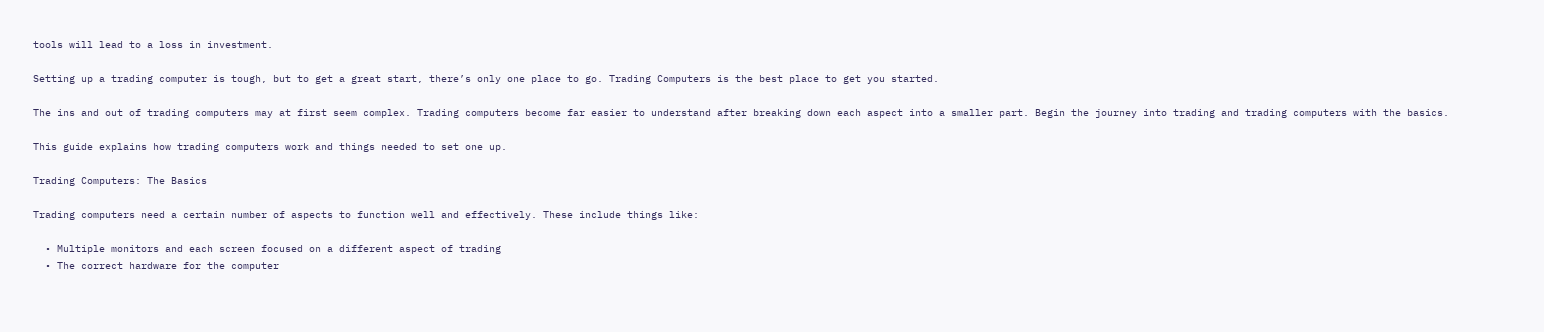tools will lead to a loss in investment.

Setting up a trading computer is tough, but to get a great start, there’s only one place to go. Trading Computers is the best place to get you started.

The ins and out of trading computers may at first seem complex. Trading computers become far easier to understand after breaking down each aspect into a smaller part. Begin the journey into trading and trading computers with the basics.

This guide explains how trading computers work and things needed to set one up.

Trading Computers: The Basics

Trading computers need a certain number of aspects to function well and effectively. These include things like:

  • Multiple monitors and each screen focused on a different aspect of trading
  • The correct hardware for the computer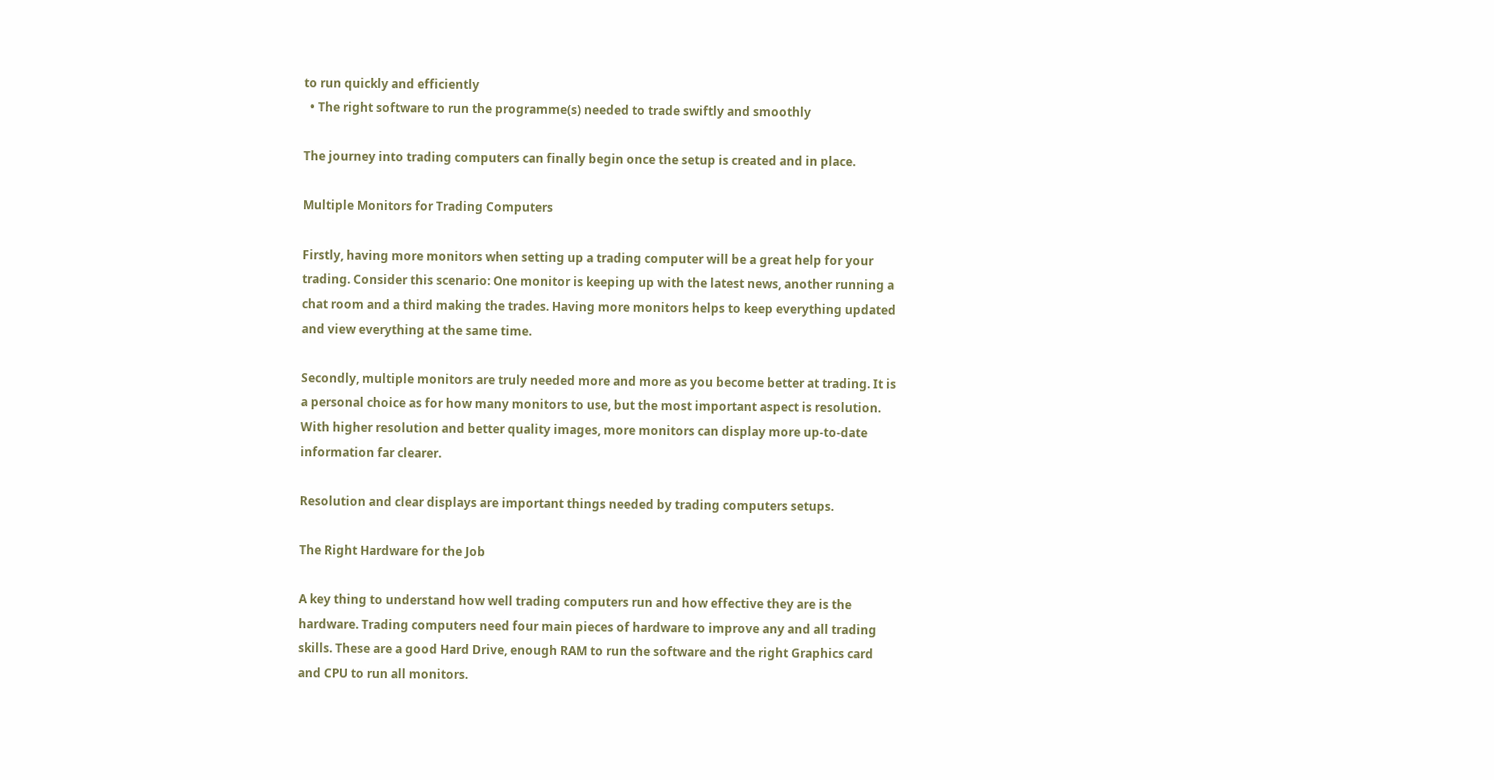to run quickly and efficiently
  • The right software to run the programme(s) needed to trade swiftly and smoothly

The journey into trading computers can finally begin once the setup is created and in place.

Multiple Monitors for Trading Computers

Firstly, having more monitors when setting up a trading computer will be a great help for your trading. Consider this scenario: One monitor is keeping up with the latest news, another running a chat room and a third making the trades. Having more monitors helps to keep everything updated and view everything at the same time.

Secondly, multiple monitors are truly needed more and more as you become better at trading. It is a personal choice as for how many monitors to use, but the most important aspect is resolution. With higher resolution and better quality images, more monitors can display more up-to-date information far clearer.

Resolution and clear displays are important things needed by trading computers setups.

The Right Hardware for the Job

A key thing to understand how well trading computers run and how effective they are is the hardware. Trading computers need four main pieces of hardware to improve any and all trading skills. These are a good Hard Drive, enough RAM to run the software and the right Graphics card and CPU to run all monitors.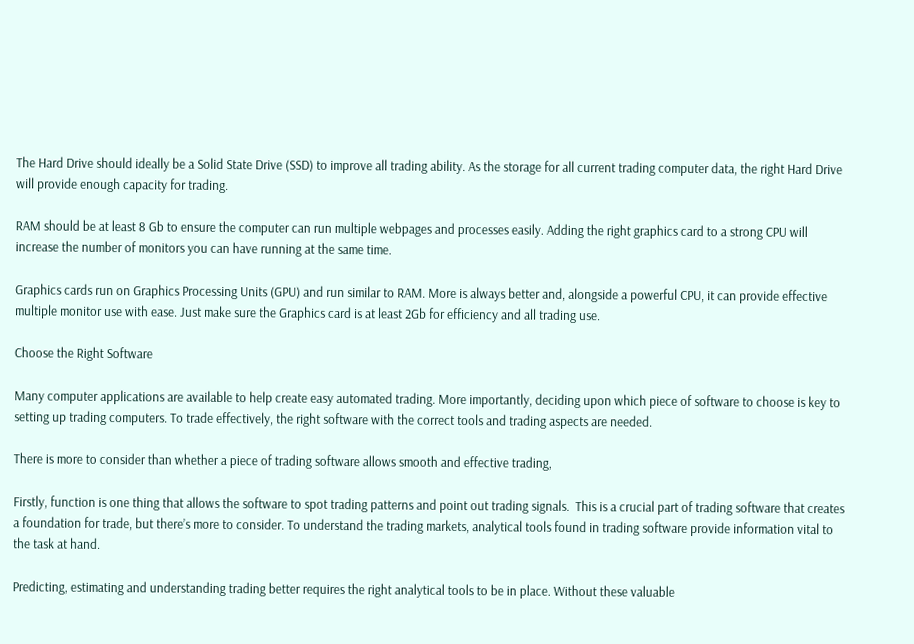The Hard Drive should ideally be a Solid State Drive (SSD) to improve all trading ability. As the storage for all current trading computer data, the right Hard Drive will provide enough capacity for trading.

RAM should be at least 8 Gb to ensure the computer can run multiple webpages and processes easily. Adding the right graphics card to a strong CPU will increase the number of monitors you can have running at the same time.

Graphics cards run on Graphics Processing Units (GPU) and run similar to RAM. More is always better and, alongside a powerful CPU, it can provide effective multiple monitor use with ease. Just make sure the Graphics card is at least 2Gb for efficiency and all trading use.

Choose the Right Software

Many computer applications are available to help create easy automated trading. More importantly, deciding upon which piece of software to choose is key to setting up trading computers. To trade effectively, the right software with the correct tools and trading aspects are needed.

There is more to consider than whether a piece of trading software allows smooth and effective trading,

Firstly, function is one thing that allows the software to spot trading patterns and point out trading signals.  This is a crucial part of trading software that creates a foundation for trade, but there’s more to consider. To understand the trading markets, analytical tools found in trading software provide information vital to the task at hand.

Predicting, estimating and understanding trading better requires the right analytical tools to be in place. Without these valuable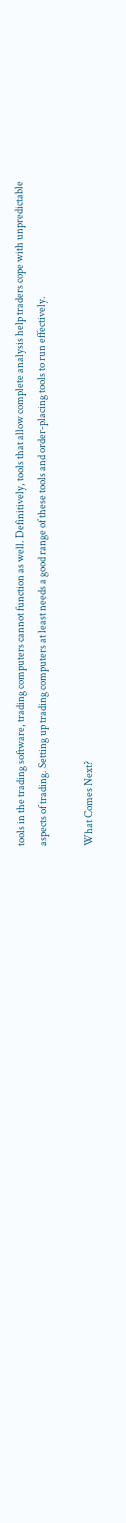tools in the trading software, trading computers cannot function as well. Definitively, tools that allow complete analysis help traders cope with unpredictable aspects of trading. Setting up trading computers at least needs a good range of these tools and order-placing tools to run effectively.

What Comes Next?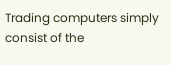Trading computers simply consist of the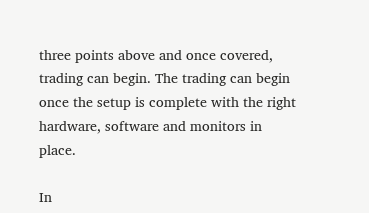three points above and once covered, trading can begin. The trading can begin once the setup is complete with the right hardware, software and monitors in place.

In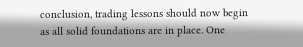conclusion, trading lessons should now begin as all solid foundations are in place. One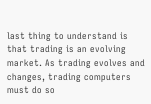last thing to understand is that trading is an evolving market. As trading evolves and changes, trading computers must do so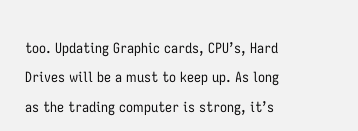too. Updating Graphic cards, CPU’s, Hard Drives will be a must to keep up. As long as the trading computer is strong, it’s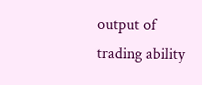output of trading ability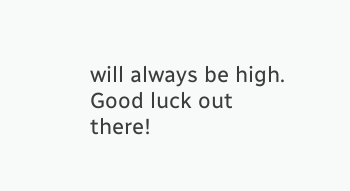will always be high. Good luck out there!